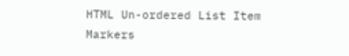HTML Un-ordered List Item Markers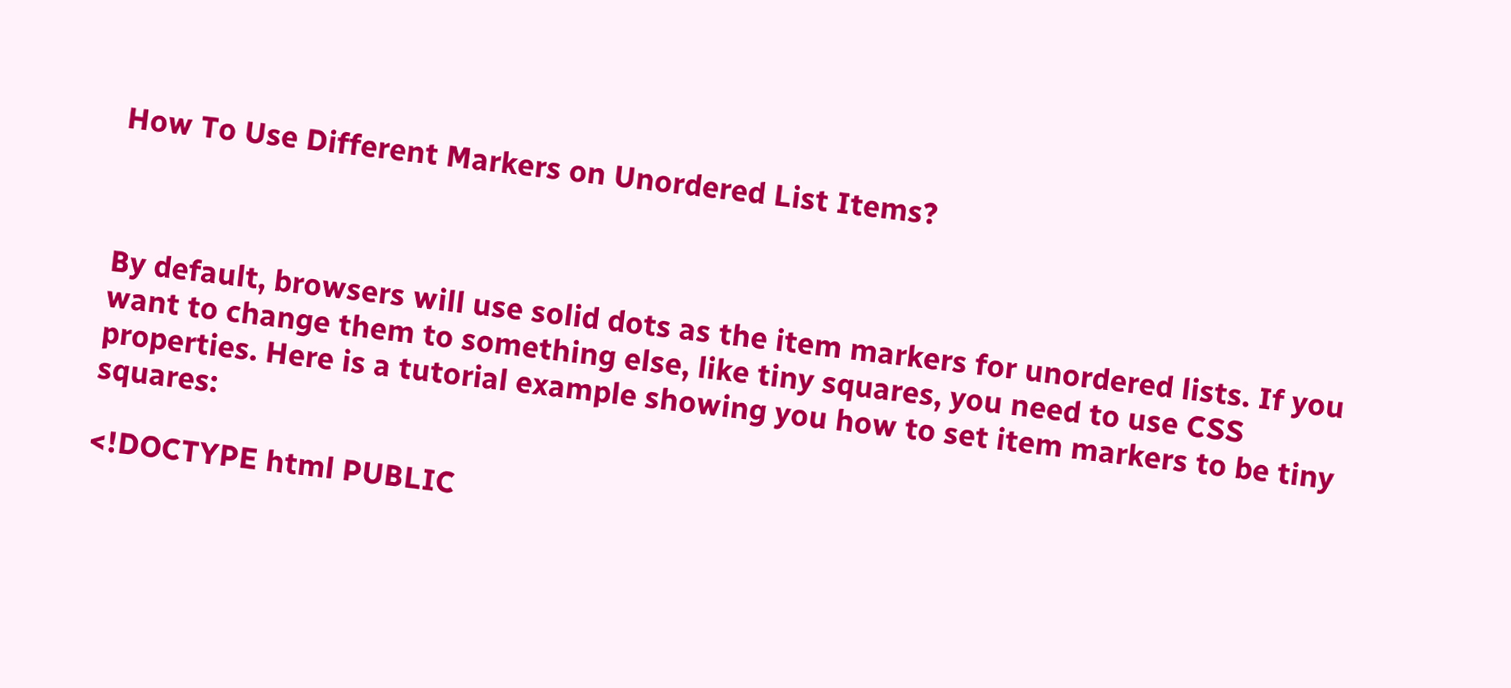How To Use Different Markers on Unordered List Items?



By default, browsers will use solid dots as the item markers for unordered lists. If you want to change them to something else, like tiny squares, you need to use CSS properties. Here is a tutorial example showing you how to set item markers to be tiny squares:

<!DOCTYPE html PUBLIC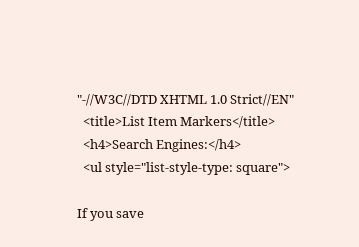"-//W3C//DTD XHTML 1.0 Strict//EN"
  <title>List Item Markers</title>
  <h4>Search Engines:</h4>
  <ul style="list-style-type: square">

If you save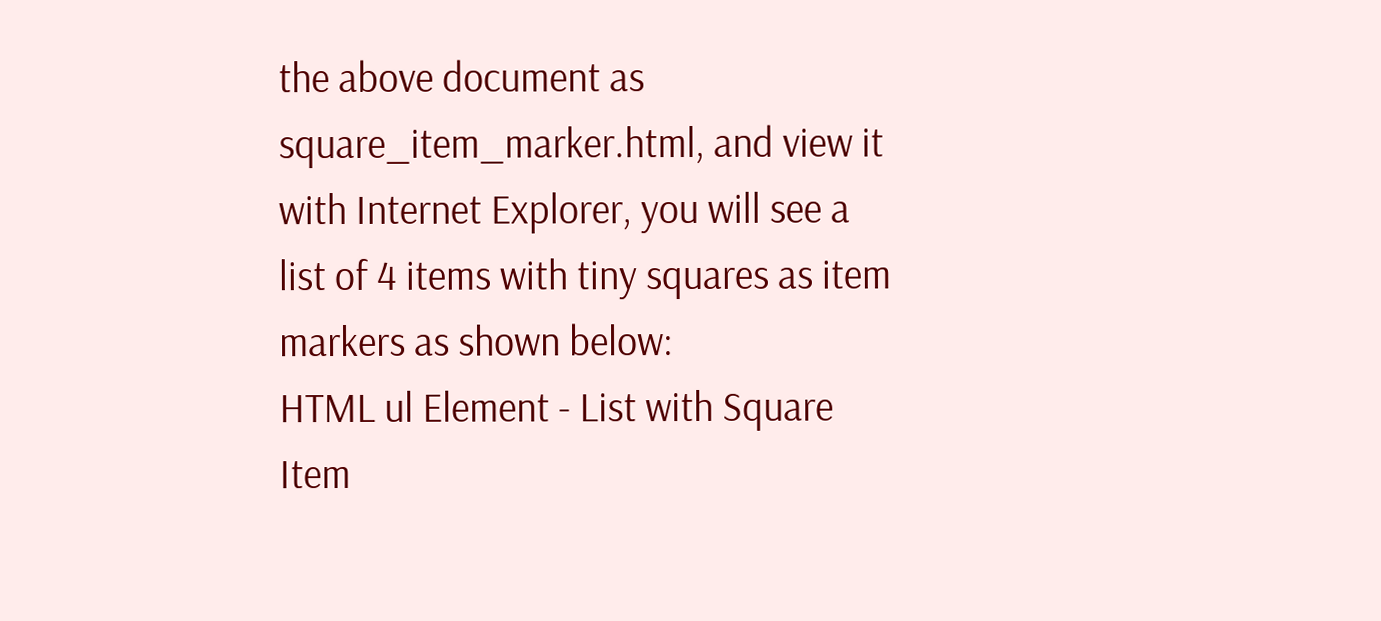the above document as square_item_marker.html, and view it with Internet Explorer, you will see a list of 4 items with tiny squares as item markers as shown below:
HTML ul Element - List with Square Item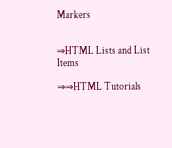Markers


⇒HTML Lists and List Items

⇒⇒HTML Tutorials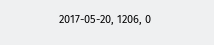2017-05-20, 1206, 0